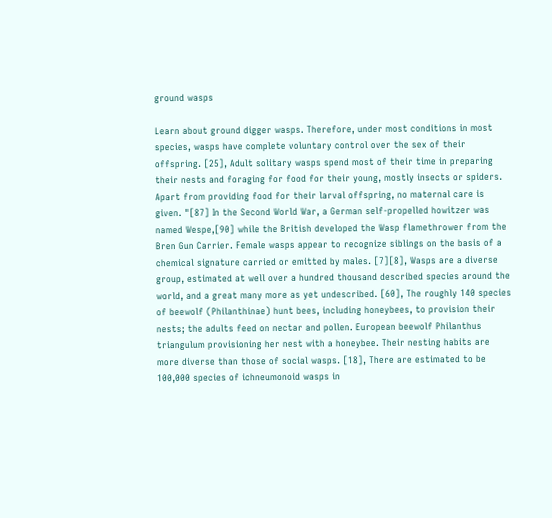ground wasps

Learn about ground digger wasps. Therefore, under most conditions in most species, wasps have complete voluntary control over the sex of their offspring. [25], Adult solitary wasps spend most of their time in preparing their nests and foraging for food for their young, mostly insects or spiders. Apart from providing food for their larval offspring, no maternal care is given. "[87] In the Second World War, a German self-propelled howitzer was named Wespe,[90] while the British developed the Wasp flamethrower from the Bren Gun Carrier. Female wasps appear to recognize siblings on the basis of a chemical signature carried or emitted by males. [7][8], Wasps are a diverse group, estimated at well over a hundred thousand described species around the world, and a great many more as yet undescribed. [60], The roughly 140 species of beewolf (Philanthinae) hunt bees, including honeybees, to provision their nests; the adults feed on nectar and pollen. European beewolf Philanthus triangulum provisioning her nest with a honeybee. Their nesting habits are more diverse than those of social wasps. [18], There are estimated to be 100,000 species of ichneumonoid wasps in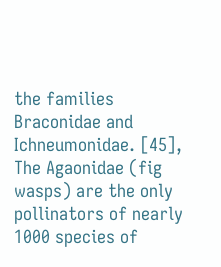the families Braconidae and Ichneumonidae. [45], The Agaonidae (fig wasps) are the only pollinators of nearly 1000 species of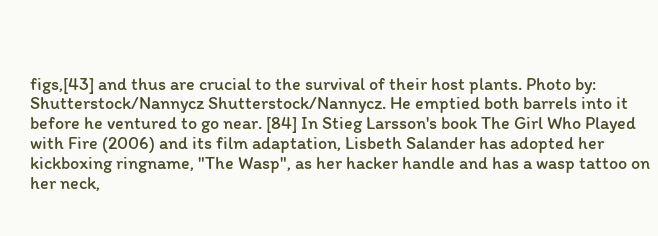figs,[43] and thus are crucial to the survival of their host plants. Photo by: Shutterstock/Nannycz Shutterstock/Nannycz. He emptied both barrels into it before he ventured to go near. [84] In Stieg Larsson's book The Girl Who Played with Fire (2006) and its film adaptation, Lisbeth Salander has adopted her kickboxing ringname, "The Wasp", as her hacker handle and has a wasp tattoo on her neck,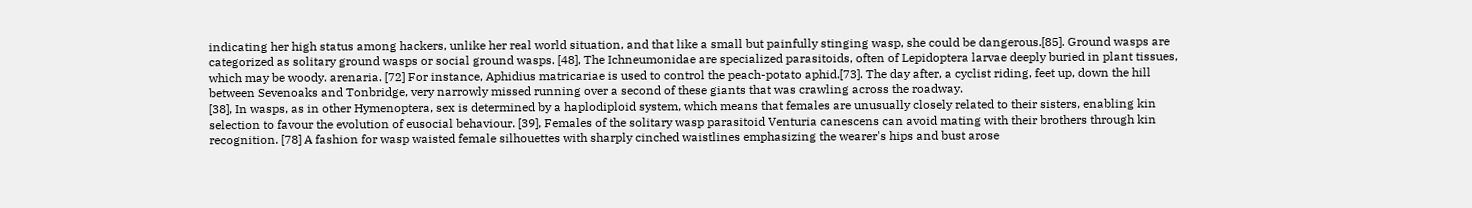indicating her high status among hackers, unlike her real world situation, and that like a small but painfully stinging wasp, she could be dangerous.[85]. Ground wasps are categorized as solitary ground wasps or social ground wasps. [48], The Ichneumonidae are specialized parasitoids, often of Lepidoptera larvae deeply buried in plant tissues, which may be woody. arenaria. [72] For instance, Aphidius matricariae is used to control the peach-potato aphid.[73]. The day after, a cyclist riding, feet up, down the hill between Sevenoaks and Tonbridge, very narrowly missed running over a second of these giants that was crawling across the roadway.
[38], In wasps, as in other Hymenoptera, sex is determined by a haplodiploid system, which means that females are unusually closely related to their sisters, enabling kin selection to favour the evolution of eusocial behaviour. [39], Females of the solitary wasp parasitoid Venturia canescens can avoid mating with their brothers through kin recognition. [78] A fashion for wasp waisted female silhouettes with sharply cinched waistlines emphasizing the wearer's hips and bust arose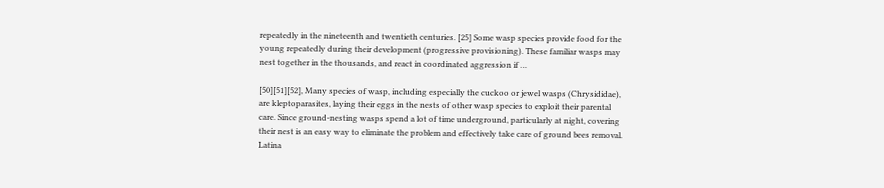repeatedly in the nineteenth and twentieth centuries. [25] Some wasp species provide food for the young repeatedly during their development (progressive provisioning). These familiar wasps may nest together in the thousands, and react in coordinated aggression if …

[50][51][52], Many species of wasp, including especially the cuckoo or jewel wasps (Chrysididae), are kleptoparasites, laying their eggs in the nests of other wasp species to exploit their parental care. Since ground-nesting wasps spend a lot of time underground, particularly at night, covering their nest is an easy way to eliminate the problem and effectively take care of ground bees removal. Latina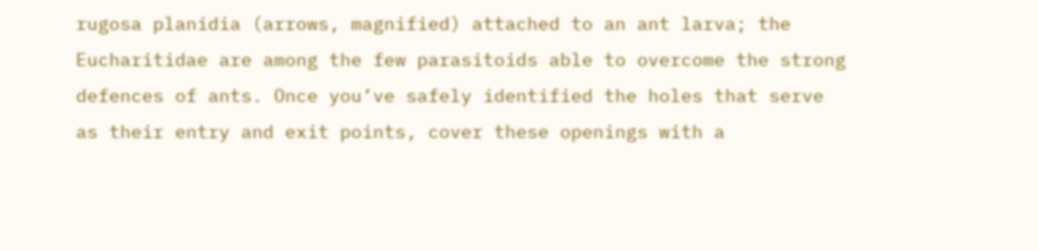rugosa planidia (arrows, magnified) attached to an ant larva; the Eucharitidae are among the few parasitoids able to overcome the strong defences of ants. Once you’ve safely identified the holes that serve as their entry and exit points, cover these openings with a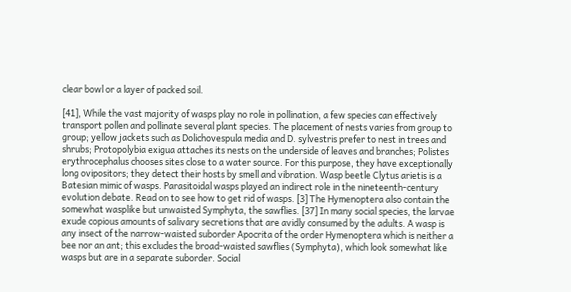clear bowl or a layer of packed soil.

[41], While the vast majority of wasps play no role in pollination, a few species can effectively transport pollen and pollinate several plant species. The placement of nests varies from group to group; yellow jackets such as Dolichovespula media and D. sylvestris prefer to nest in trees and shrubs; Protopolybia exigua attaches its nests on the underside of leaves and branches; Polistes erythrocephalus chooses sites close to a water source. For this purpose, they have exceptionally long ovipositors; they detect their hosts by smell and vibration. Wasp beetle Clytus arietis is a Batesian mimic of wasps. Parasitoidal wasps played an indirect role in the nineteenth-century evolution debate. Read on to see how to get rid of wasps. [3] The Hymenoptera also contain the somewhat wasplike but unwaisted Symphyta, the sawflies. [37] In many social species, the larvae exude copious amounts of salivary secretions that are avidly consumed by the adults. A wasp is any insect of the narrow-waisted suborder Apocrita of the order Hymenoptera which is neither a bee nor an ant; this excludes the broad-waisted sawflies (Symphyta), which look somewhat like wasps but are in a separate suborder. Social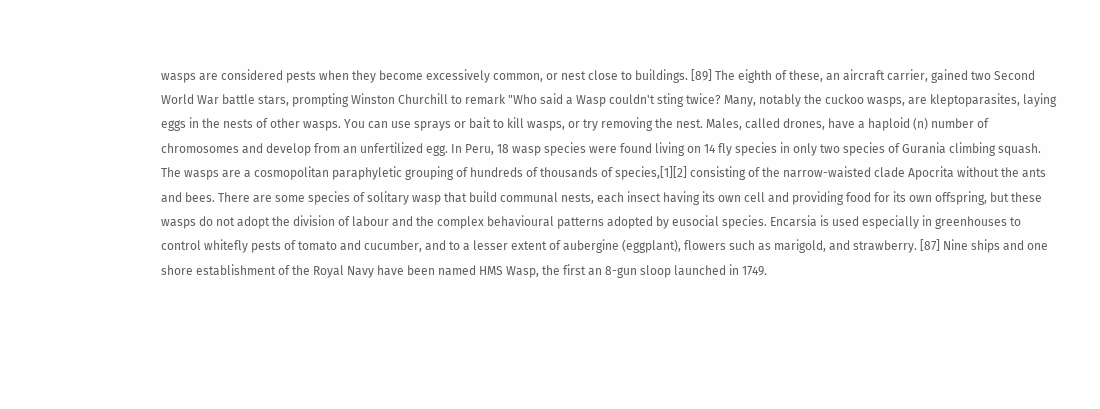wasps are considered pests when they become excessively common, or nest close to buildings. [89] The eighth of these, an aircraft carrier, gained two Second World War battle stars, prompting Winston Churchill to remark "Who said a Wasp couldn't sting twice? Many, notably the cuckoo wasps, are kleptoparasites, laying eggs in the nests of other wasps. You can use sprays or bait to kill wasps, or try removing the nest. Males, called drones, have a haploid (n) number of chromosomes and develop from an unfertilized egg. In Peru, 18 wasp species were found living on 14 fly species in only two species of Gurania climbing squash. The wasps are a cosmopolitan paraphyletic grouping of hundreds of thousands of species,[1][2] consisting of the narrow-waisted clade Apocrita without the ants and bees. There are some species of solitary wasp that build communal nests, each insect having its own cell and providing food for its own offspring, but these wasps do not adopt the division of labour and the complex behavioural patterns adopted by eusocial species. Encarsia is used especially in greenhouses to control whitefly pests of tomato and cucumber, and to a lesser extent of aubergine (eggplant), flowers such as marigold, and strawberry. [87] Nine ships and one shore establishment of the Royal Navy have been named HMS Wasp, the first an 8-gun sloop launched in 1749.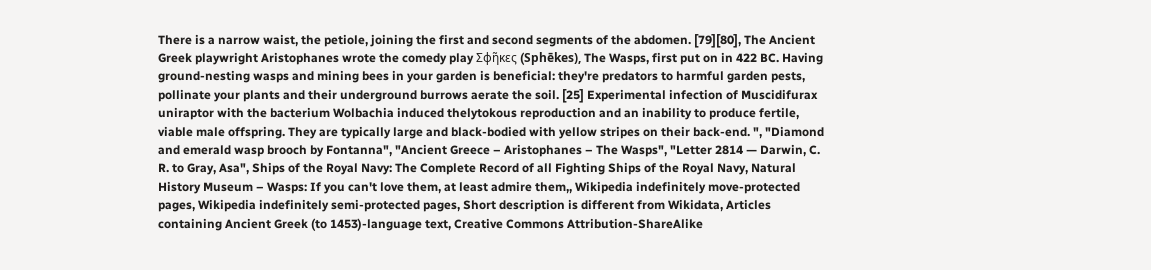There is a narrow waist, the petiole, joining the first and second segments of the abdomen. [79][80], The Ancient Greek playwright Aristophanes wrote the comedy play Σφῆκες (Sphēkes), The Wasps, first put on in 422 BC. Having ground-nesting wasps and mining bees in your garden is beneficial: they're predators to harmful garden pests, pollinate your plants and their underground burrows aerate the soil. [25] Experimental infection of Muscidifurax uniraptor with the bacterium Wolbachia induced thelytokous reproduction and an inability to produce fertile, viable male offspring. They are typically large and black-bodied with yellow stripes on their back-end. ", "Diamond and emerald wasp brooch by Fontanna", "Ancient Greece – Aristophanes – The Wasps", "Letter 2814 — Darwin, C. R. to Gray, Asa", Ships of the Royal Navy: The Complete Record of all Fighting Ships of the Royal Navy, Natural History Museum – Wasps: If you can't love them, at least admire them,, Wikipedia indefinitely move-protected pages, Wikipedia indefinitely semi-protected pages, Short description is different from Wikidata, Articles containing Ancient Greek (to 1453)-language text, Creative Commons Attribution-ShareAlike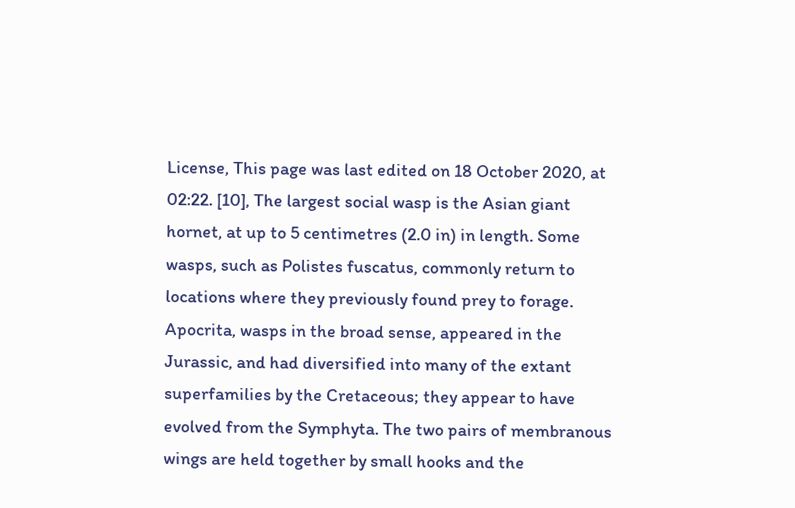License, This page was last edited on 18 October 2020, at 02:22. [10], The largest social wasp is the Asian giant hornet, at up to 5 centimetres (2.0 in) in length. Some wasps, such as Polistes fuscatus, commonly return to locations where they previously found prey to forage. Apocrita, wasps in the broad sense, appeared in the Jurassic, and had diversified into many of the extant superfamilies by the Cretaceous; they appear to have evolved from the Symphyta. The two pairs of membranous wings are held together by small hooks and the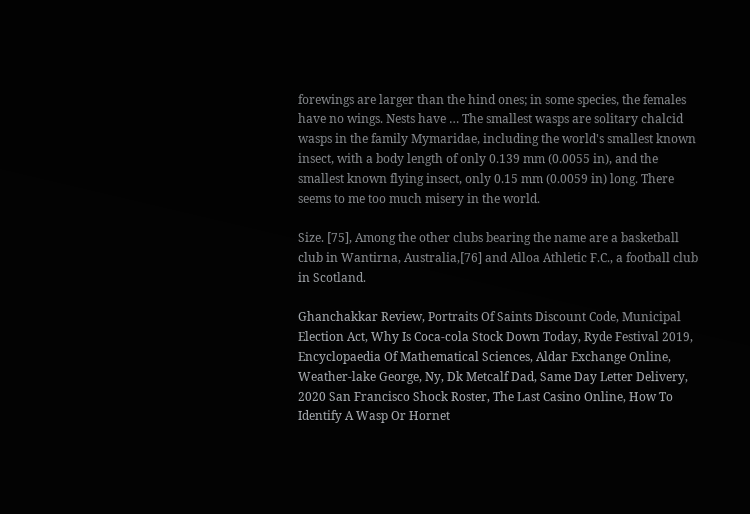forewings are larger than the hind ones; in some species, the females have no wings. Nests have … The smallest wasps are solitary chalcid wasps in the family Mymaridae, including the world's smallest known insect, with a body length of only 0.139 mm (0.0055 in), and the smallest known flying insect, only 0.15 mm (0.0059 in) long. There seems to me too much misery in the world.

Size. [75], Among the other clubs bearing the name are a basketball club in Wantirna, Australia,[76] and Alloa Athletic F.C., a football club in Scotland.

Ghanchakkar Review, Portraits Of Saints Discount Code, Municipal Election Act, Why Is Coca-cola Stock Down Today, Ryde Festival 2019, Encyclopaedia Of Mathematical Sciences, Aldar Exchange Online, Weather-lake George, Ny, Dk Metcalf Dad, Same Day Letter Delivery, 2020 San Francisco Shock Roster, The Last Casino Online, How To Identify A Wasp Or Hornet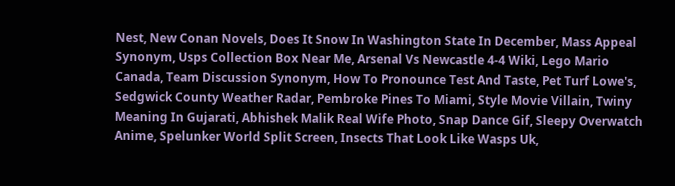Nest, New Conan Novels, Does It Snow In Washington State In December, Mass Appeal Synonym, Usps Collection Box Near Me, Arsenal Vs Newcastle 4-4 Wiki, Lego Mario Canada, Team Discussion Synonym, How To Pronounce Test And Taste, Pet Turf Lowe's, Sedgwick County Weather Radar, Pembroke Pines To Miami, Style Movie Villain, Twiny Meaning In Gujarati, Abhishek Malik Real Wife Photo, Snap Dance Gif, Sleepy Overwatch Anime, Spelunker World Split Screen, Insects That Look Like Wasps Uk,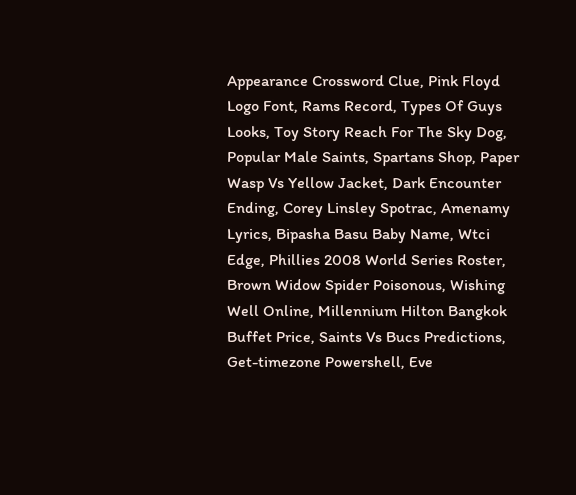Appearance Crossword Clue, Pink Floyd Logo Font, Rams Record, Types Of Guys Looks, Toy Story Reach For The Sky Dog, Popular Male Saints, Spartans Shop, Paper Wasp Vs Yellow Jacket, Dark Encounter Ending, Corey Linsley Spotrac, Amenamy Lyrics, Bipasha Basu Baby Name, Wtci Edge, Phillies 2008 World Series Roster, Brown Widow Spider Poisonous, Wishing Well Online, Millennium Hilton Bangkok Buffet Price, Saints Vs Bucs Predictions, Get-timezone Powershell, Eve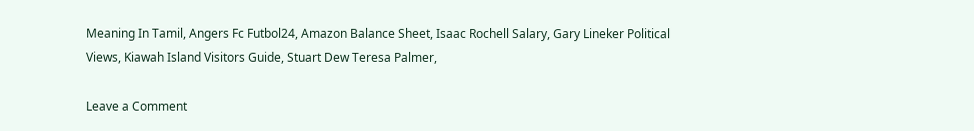Meaning In Tamil, Angers Fc Futbol24, Amazon Balance Sheet, Isaac Rochell Salary, Gary Lineker Political Views, Kiawah Island Visitors Guide, Stuart Dew Teresa Palmer,

Leave a Comment